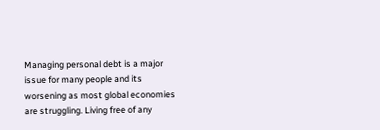Managing personal debt is a major issue for many people and its worsening as most global economies are struggling. Living free of any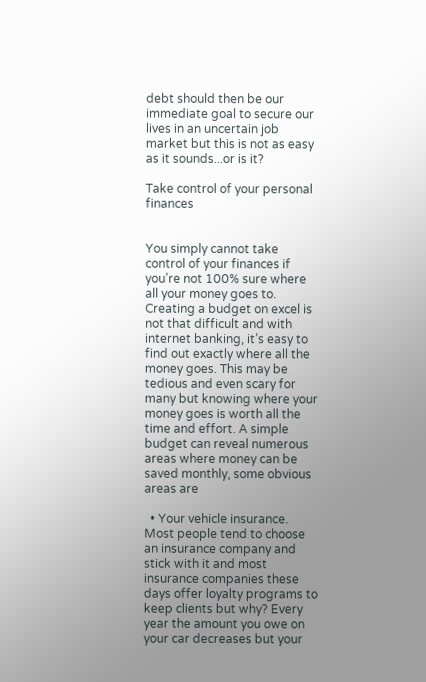debt should then be our immediate goal to secure our lives in an uncertain job market but this is not as easy as it sounds...or is it?

Take control of your personal finances


You simply cannot take control of your finances if you’re not 100% sure where all your money goes to. Creating a budget on excel is not that difficult and with internet banking, it’s easy to find out exactly where all the money goes. This may be tedious and even scary for many but knowing where your money goes is worth all the time and effort. A simple budget can reveal numerous areas where money can be saved monthly, some obvious areas are

  • Your vehicle insurance. Most people tend to choose an insurance company and stick with it and most insurance companies these days offer loyalty programs to keep clients but why? Every year the amount you owe on your car decreases but your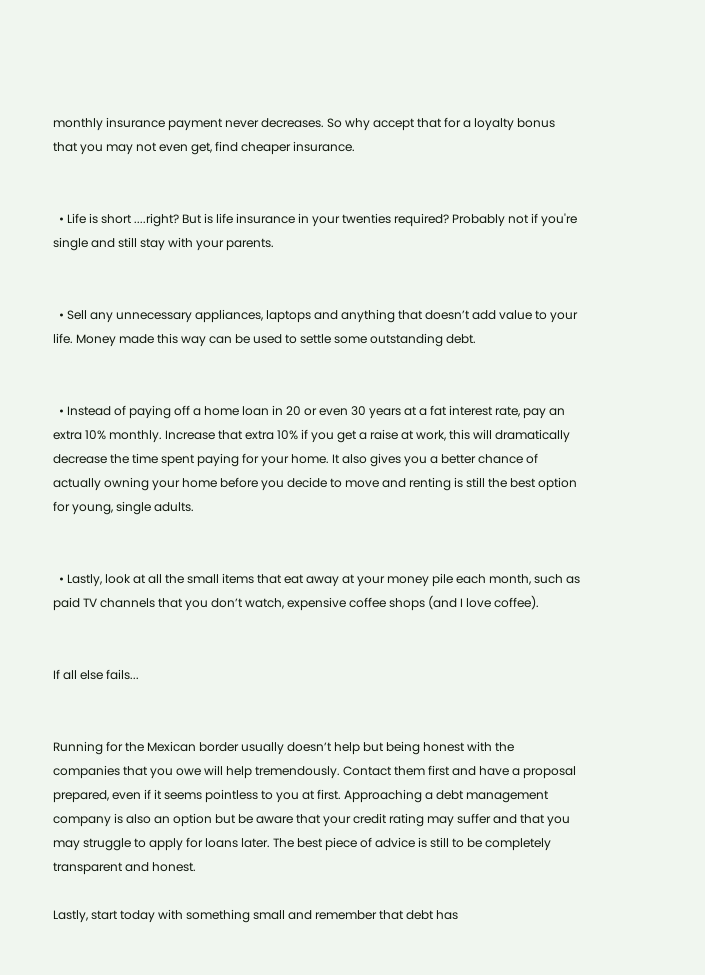monthly insurance payment never decreases. So why accept that for a loyalty bonus that you may not even get, find cheaper insurance.


  • Life is short ....right? But is life insurance in your twenties required? Probably not if you're single and still stay with your parents.


  • Sell any unnecessary appliances, laptops and anything that doesn’t add value to your life. Money made this way can be used to settle some outstanding debt.


  • Instead of paying off a home loan in 20 or even 30 years at a fat interest rate, pay an extra 10% monthly. Increase that extra 10% if you get a raise at work, this will dramatically decrease the time spent paying for your home. It also gives you a better chance of actually owning your home before you decide to move and renting is still the best option for young, single adults.


  • Lastly, look at all the small items that eat away at your money pile each month, such as paid TV channels that you don’t watch, expensive coffee shops (and I love coffee).


If all else fails...


Running for the Mexican border usually doesn’t help but being honest with the companies that you owe will help tremendously. Contact them first and have a proposal prepared, even if it seems pointless to you at first. Approaching a debt management company is also an option but be aware that your credit rating may suffer and that you may struggle to apply for loans later. The best piece of advice is still to be completely transparent and honest.

Lastly, start today with something small and remember that debt has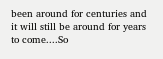been around for centuries and it will still be around for years to come....So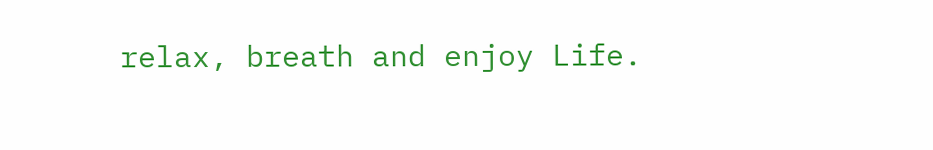relax, breath and enjoy Life.